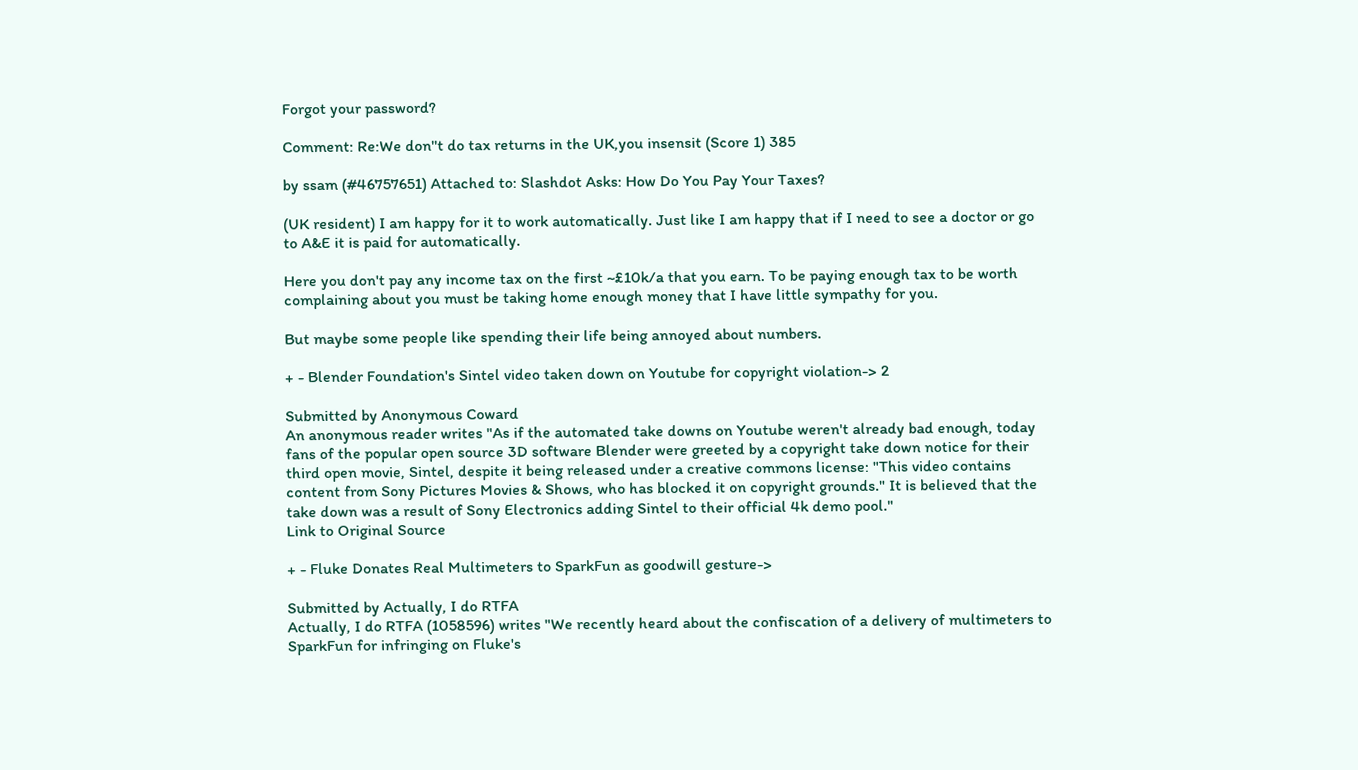Forgot your password?

Comment: Re:We don''t do tax returns in the UK,you insensit (Score 1) 385

by ssam (#46757651) Attached to: Slashdot Asks: How Do You Pay Your Taxes?

(UK resident) I am happy for it to work automatically. Just like I am happy that if I need to see a doctor or go to A&E it is paid for automatically.

Here you don't pay any income tax on the first ~£10k/a that you earn. To be paying enough tax to be worth complaining about you must be taking home enough money that I have little sympathy for you.

But maybe some people like spending their life being annoyed about numbers.

+ - Blender Foundation's Sintel video taken down on Youtube for copyright violation-> 2

Submitted by Anonymous Coward
An anonymous reader writes "As if the automated take downs on Youtube weren't already bad enough, today fans of the popular open source 3D software Blender were greeted by a copyright take down notice for their third open movie, Sintel, despite it being released under a creative commons license: "This video contains content from Sony Pictures Movies & Shows, who has blocked it on copyright grounds." It is believed that the take down was a result of Sony Electronics adding Sintel to their official 4k demo pool."
Link to Original Source

+ - Fluke Donates Real Multimeters to SparkFun as goodwill gesture->

Submitted by Actually, I do RTFA
Actually, I do RTFA (1058596) writes "We recently heard about the confiscation of a delivery of multimeters to SparkFun for infringing on Fluke's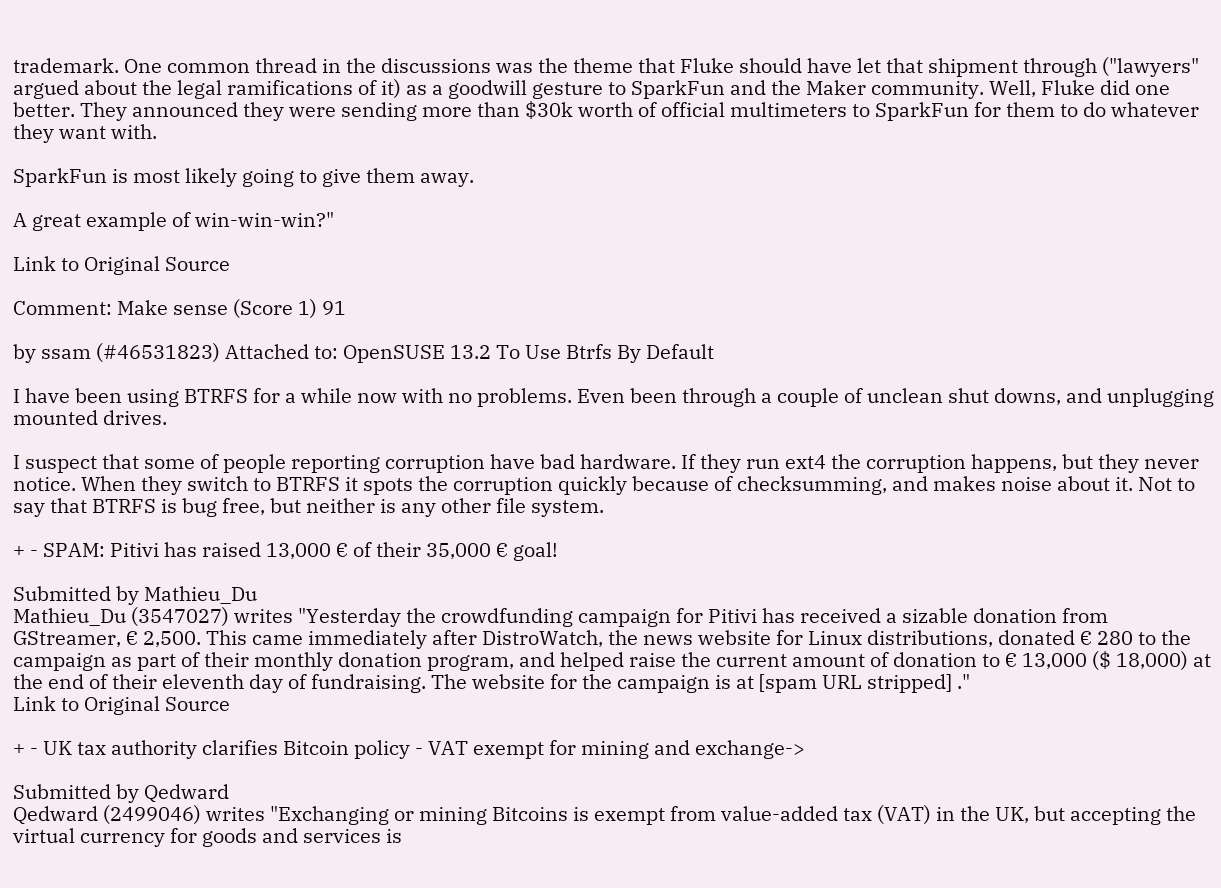trademark. One common thread in the discussions was the theme that Fluke should have let that shipment through ("lawyers" argued about the legal ramifications of it) as a goodwill gesture to SparkFun and the Maker community. Well, Fluke did one better. They announced they were sending more than $30k worth of official multimeters to SparkFun for them to do whatever they want with.

SparkFun is most likely going to give them away.

A great example of win-win-win?"

Link to Original Source

Comment: Make sense (Score 1) 91

by ssam (#46531823) Attached to: OpenSUSE 13.2 To Use Btrfs By Default

I have been using BTRFS for a while now with no problems. Even been through a couple of unclean shut downs, and unplugging mounted drives.

I suspect that some of people reporting corruption have bad hardware. If they run ext4 the corruption happens, but they never notice. When they switch to BTRFS it spots the corruption quickly because of checksumming, and makes noise about it. Not to say that BTRFS is bug free, but neither is any other file system.

+ - SPAM: Pitivi has raised 13,000 € of their 35,000 € goal!

Submitted by Mathieu_Du
Mathieu_Du (3547027) writes "Yesterday the crowdfunding campaign for Pitivi has received a sizable donation from GStreamer, € 2,500. This came immediately after DistroWatch, the news website for Linux distributions, donated € 280 to the campaign as part of their monthly donation program, and helped raise the current amount of donation to € 13,000 ($ 18,000) at the end of their eleventh day of fundraising. The website for the campaign is at [spam URL stripped] ."
Link to Original Source

+ - UK tax authority clarifies Bitcoin policy - VAT exempt for mining and exchange->

Submitted by Qedward
Qedward (2499046) writes "Exchanging or mining Bitcoins is exempt from value-added tax (VAT) in the UK, but accepting the virtual currency for goods and services is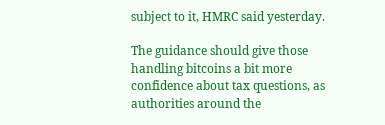subject to it, HMRC said yesterday.

The guidance should give those handling bitcoins a bit more confidence about tax questions, as authorities around the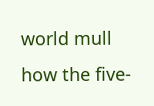world mull how the five-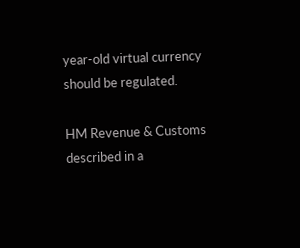year-old virtual currency should be regulated.

HM Revenue & Customs described in a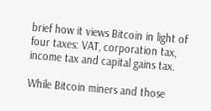brief how it views Bitcoin in light of four taxes: VAT, corporation tax, income tax and capital gains tax.

While Bitcoin miners and those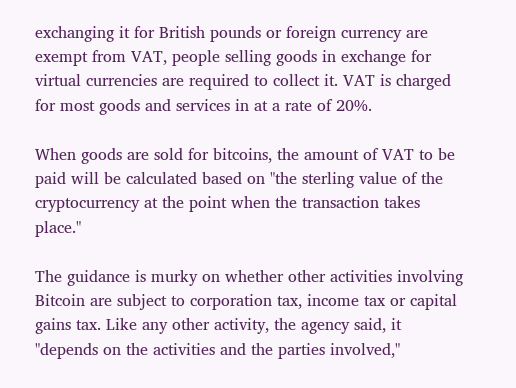exchanging it for British pounds or foreign currency are exempt from VAT, people selling goods in exchange for virtual currencies are required to collect it. VAT is charged for most goods and services in at a rate of 20%.

When goods are sold for bitcoins, the amount of VAT to be paid will be calculated based on "the sterling value of the cryptocurrency at the point when the transaction takes place."

The guidance is murky on whether other activities involving Bitcoin are subject to corporation tax, income tax or capital gains tax. Like any other activity, the agency said, it "depends on the activities and the parties involved,"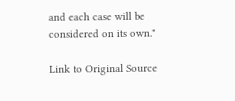and each case will be considered on its own."

Link to Original Source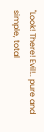"Look! There! Evil!.. pure and simple, total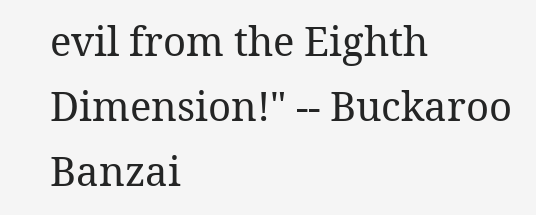evil from the Eighth Dimension!" -- Buckaroo Banzai